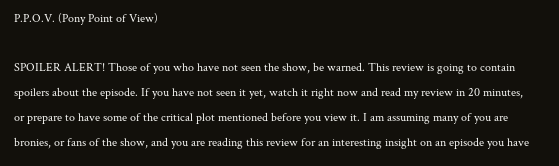P.P.O.V. (Pony Point of View)

SPOILER ALERT! Those of you who have not seen the show, be warned. This review is going to contain spoilers about the episode. If you have not seen it yet, watch it right now and read my review in 20 minutes, or prepare to have some of the critical plot mentioned before you view it. I am assuming many of you are bronies, or fans of the show, and you are reading this review for an interesting insight on an episode you have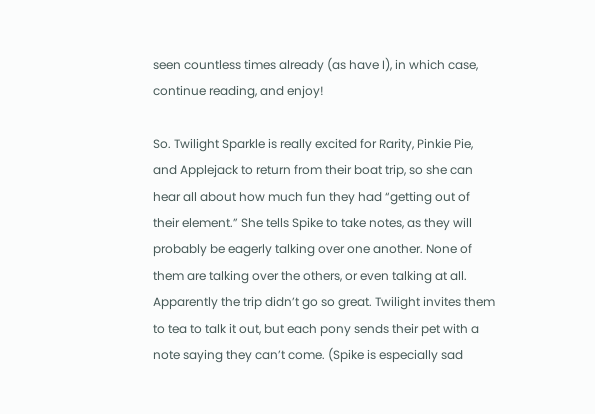seen countless times already (as have I), in which case, continue reading, and enjoy!

So. Twilight Sparkle is really excited for Rarity, Pinkie Pie, and Applejack to return from their boat trip, so she can hear all about how much fun they had “getting out of their element.” She tells Spike to take notes, as they will probably be eagerly talking over one another. None of them are talking over the others, or even talking at all. Apparently the trip didn’t go so great. Twilight invites them to tea to talk it out, but each pony sends their pet with a note saying they can’t come. (Spike is especially sad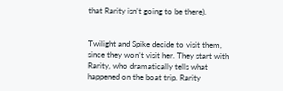that Rarity isn’t going to be there).


Twilight and Spike decide to visit them, since they won’t visit her. They start with Rarity, who dramatically tells what happened on the boat trip. Rarity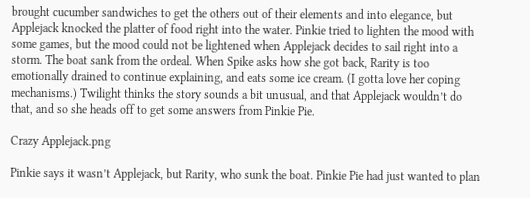brought cucumber sandwiches to get the others out of their elements and into elegance, but Applejack knocked the platter of food right into the water. Pinkie tried to lighten the mood with some games, but the mood could not be lightened when Applejack decides to sail right into a storm. The boat sank from the ordeal. When Spike asks how she got back, Rarity is too emotionally drained to continue explaining, and eats some ice cream. (I gotta love her coping mechanisms.) Twilight thinks the story sounds a bit unusual, and that Applejack wouldn’t do that, and so she heads off to get some answers from Pinkie Pie.

Crazy Applejack.png

Pinkie says it wasn’t Applejack, but Rarity, who sunk the boat. Pinkie Pie had just wanted to plan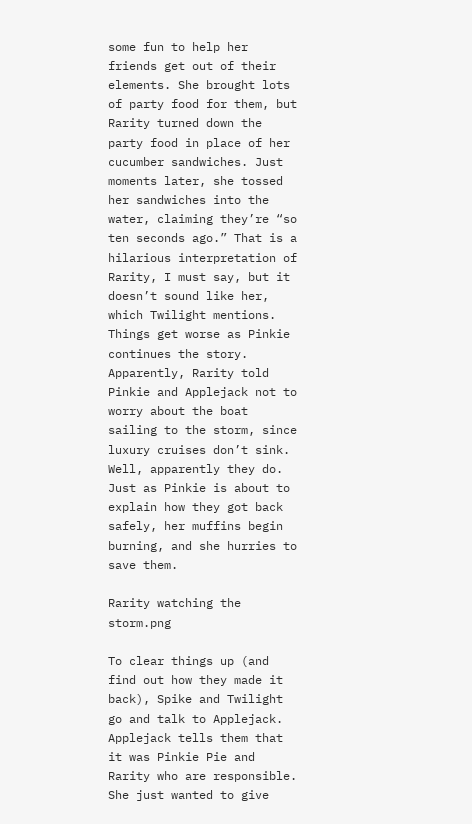some fun to help her friends get out of their elements. She brought lots of party food for them, but Rarity turned down the party food in place of her cucumber sandwiches. Just moments later, she tossed her sandwiches into the water, claiming they’re “so ten seconds ago.” That is a hilarious interpretation of Rarity, I must say, but it doesn’t sound like her, which Twilight mentions. Things get worse as Pinkie continues the story. Apparently, Rarity told Pinkie and Applejack not to worry about the boat sailing to the storm, since luxury cruises don’t sink. Well, apparently they do. Just as Pinkie is about to explain how they got back safely, her muffins begin burning, and she hurries to save them.

Rarity watching the storm.png

To clear things up (and find out how they made it back), Spike and Twilight go and talk to Applejack. Applejack tells them that it was Pinkie Pie and Rarity who are responsible. She just wanted to give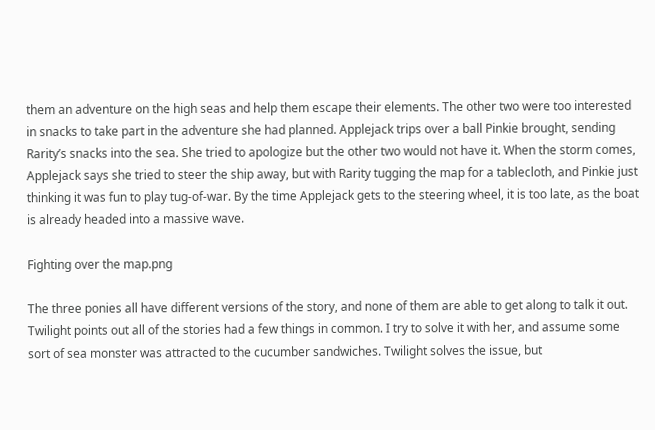them an adventure on the high seas and help them escape their elements. The other two were too interested in snacks to take part in the adventure she had planned. Applejack trips over a ball Pinkie brought, sending Rarity’s snacks into the sea. She tried to apologize but the other two would not have it. When the storm comes, Applejack says she tried to steer the ship away, but with Rarity tugging the map for a tablecloth, and Pinkie just thinking it was fun to play tug-of-war. By the time Applejack gets to the steering wheel, it is too late, as the boat is already headed into a massive wave.

Fighting over the map.png

The three ponies all have different versions of the story, and none of them are able to get along to talk it out. Twilight points out all of the stories had a few things in common. I try to solve it with her, and assume some sort of sea monster was attracted to the cucumber sandwiches. Twilight solves the issue, but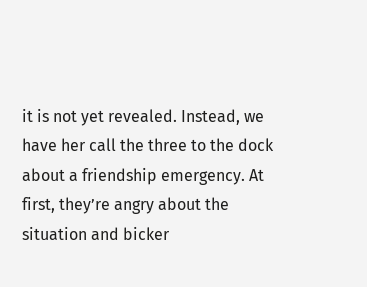it is not yet revealed. Instead, we have her call the three to the dock about a friendship emergency. At first, they’re angry about the situation and bicker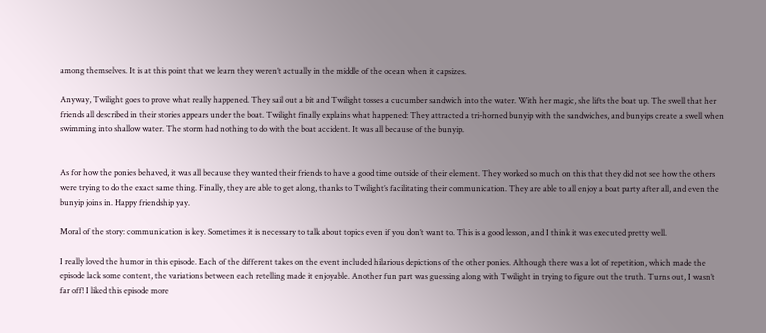among themselves. It is at this point that we learn they weren’t actually in the middle of the ocean when it capsizes.

Anyway, Twilight goes to prove what really happened. They sail out a bit and Twilight tosses a cucumber sandwich into the water. With her magic, she lifts the boat up. The swell that her friends all described in their stories appears under the boat. Twilight finally explains what happened: They attracted a tri-horned bunyip with the sandwiches, and bunyips create a swell when swimming into shallow water. The storm had nothing to do with the boat accident. It was all because of the bunyip.


As for how the ponies behaved, it was all because they wanted their friends to have a good time outside of their element. They worked so much on this that they did not see how the others were trying to do the exact same thing. Finally, they are able to get along, thanks to Twilight’s facilitating their communication. They are able to all enjoy a boat party after all, and even the bunyip joins in. Happy friendship yay.

Moral of the story: communication is key. Sometimes it is necessary to talk about topics even if you don’t want to. This is a good lesson, and I think it was executed pretty well.

I really loved the humor in this episode. Each of the different takes on the event included hilarious depictions of the other ponies. Although there was a lot of repetition, which made the episode lack some content, the variations between each retelling made it enjoyable. Another fun part was guessing along with Twilight in trying to figure out the truth. Turns out, I wasn’t far off! I liked this episode more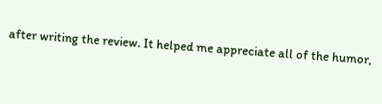after writing the review. It helped me appreciate all of the humor,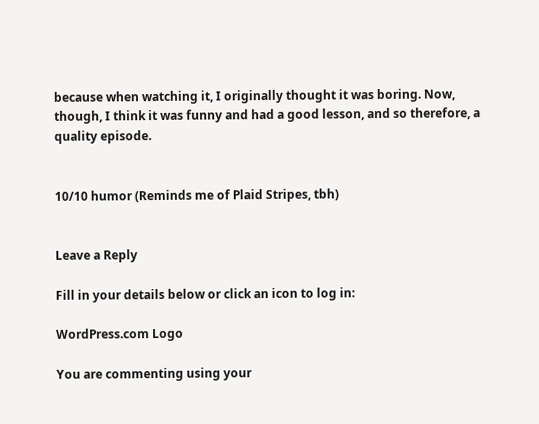because when watching it, I originally thought it was boring. Now, though, I think it was funny and had a good lesson, and so therefore, a quality episode.


10/10 humor (Reminds me of Plaid Stripes, tbh)


Leave a Reply

Fill in your details below or click an icon to log in:

WordPress.com Logo

You are commenting using your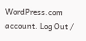WordPress.com account. Log Out /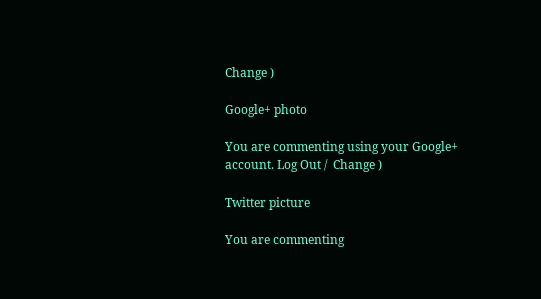Change )

Google+ photo

You are commenting using your Google+ account. Log Out /  Change )

Twitter picture

You are commenting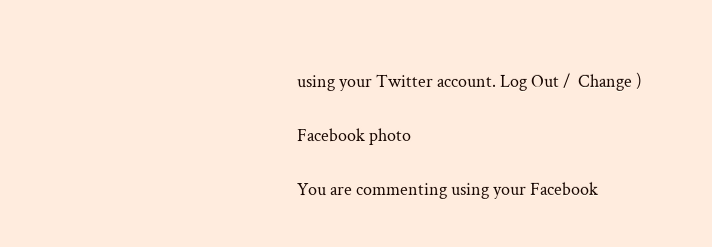using your Twitter account. Log Out /  Change )

Facebook photo

You are commenting using your Facebook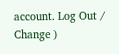account. Log Out /  Change )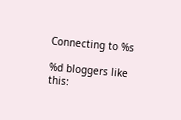Connecting to %s

%d bloggers like this: